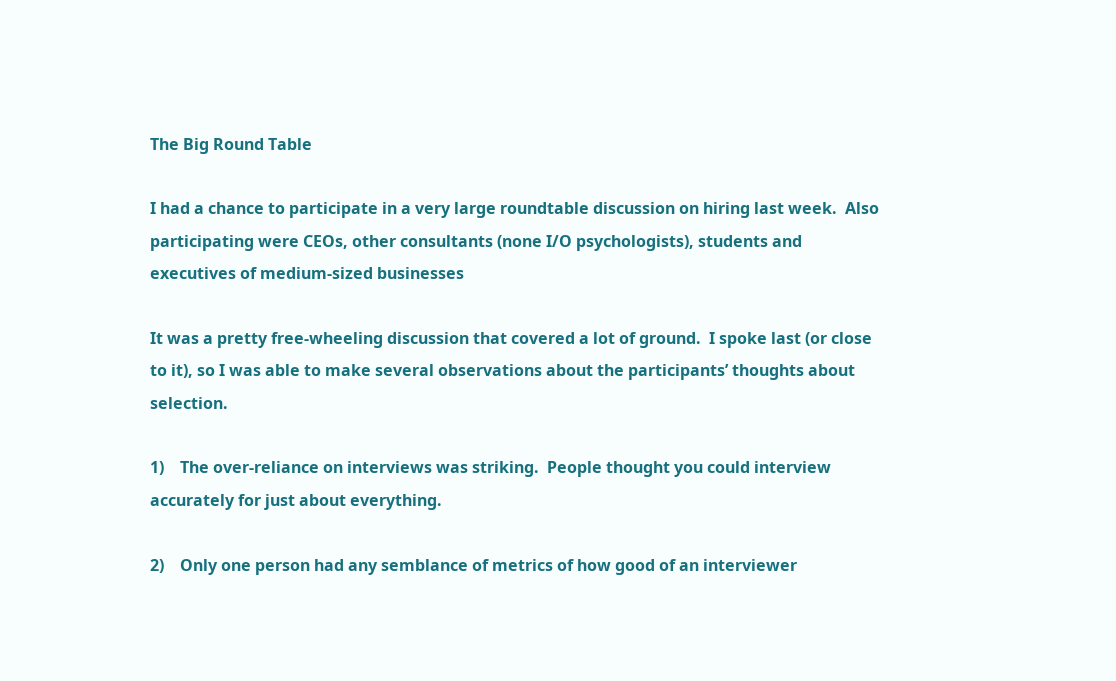The Big Round Table

I had a chance to participate in a very large roundtable discussion on hiring last week.  Also participating were CEOs, other consultants (none I/O psychologists), students and executives of medium-sized businesses

It was a pretty free-wheeling discussion that covered a lot of ground.  I spoke last (or close to it), so I was able to make several observations about the participants’ thoughts about selection.

1)    The over-reliance on interviews was striking.  People thought you could interview accurately for just about everything.

2)    Only one person had any semblance of metrics of how good of an interviewer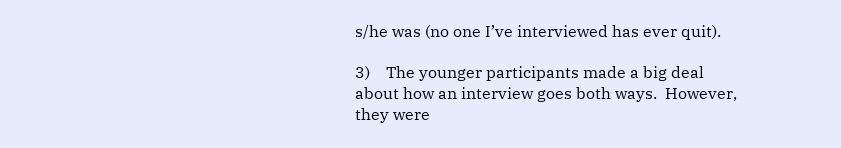s/he was (no one I’ve interviewed has ever quit).

3)    The younger participants made a big deal about how an interview goes both ways.  However, they were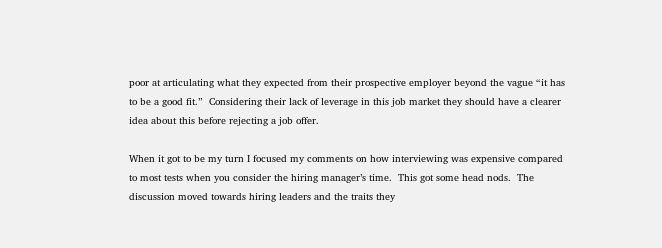poor at articulating what they expected from their prospective employer beyond the vague “it has to be a good fit.”  Considering their lack of leverage in this job market they should have a clearer idea about this before rejecting a job offer.

When it got to be my turn I focused my comments on how interviewing was expensive compared to most tests when you consider the hiring manager’s time.  This got some head nods.  The discussion moved towards hiring leaders and the traits they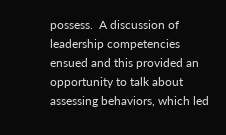possess.  A discussion of leadership competencies ensued and this provided an opportunity to talk about assessing behaviors, which led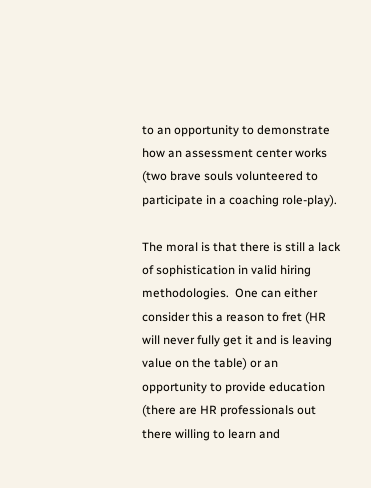to an opportunity to demonstrate how an assessment center works (two brave souls volunteered to participate in a coaching role-play).

The moral is that there is still a lack of sophistication in valid hiring methodologies.  One can either consider this a reason to fret (HR will never fully get it and is leaving value on the table) or an opportunity to provide education (there are HR professionals out there willing to learn and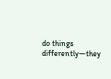do things differently—they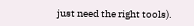just need the right tools).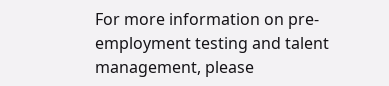For more information on pre-employment testing and talent management, please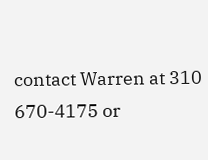contact Warren at 310 670-4175 or